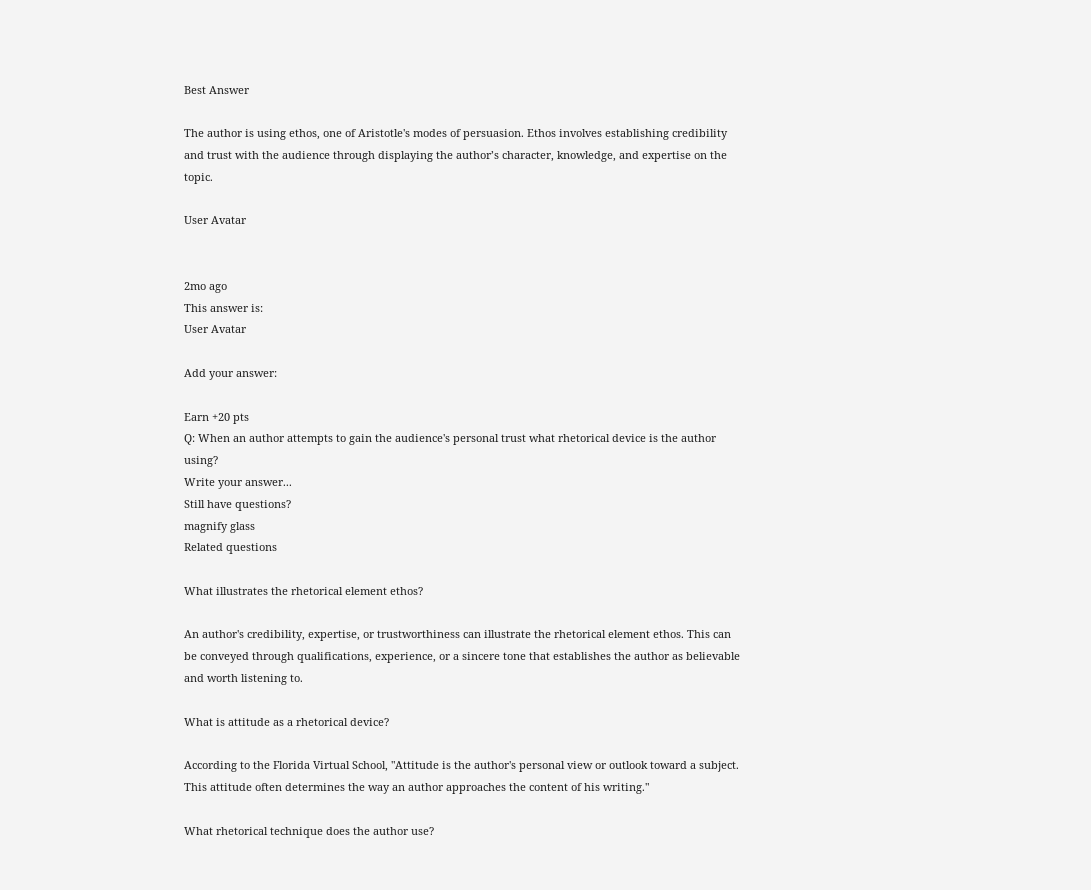Best Answer

The author is using ethos, one of Aristotle's modes of persuasion. Ethos involves establishing credibility and trust with the audience through displaying the author’s character, knowledge, and expertise on the topic.

User Avatar


2mo ago
This answer is:
User Avatar

Add your answer:

Earn +20 pts
Q: When an author attempts to gain the audience's personal trust what rhetorical device is the author using?
Write your answer...
Still have questions?
magnify glass
Related questions

What illustrates the rhetorical element ethos?

An author's credibility, expertise, or trustworthiness can illustrate the rhetorical element ethos. This can be conveyed through qualifications, experience, or a sincere tone that establishes the author as believable and worth listening to.

What is attitude as a rhetorical device?

According to the Florida Virtual School, "Attitude is the author's personal view or outlook toward a subject. This attitude often determines the way an author approaches the content of his writing."

What rhetorical technique does the author use?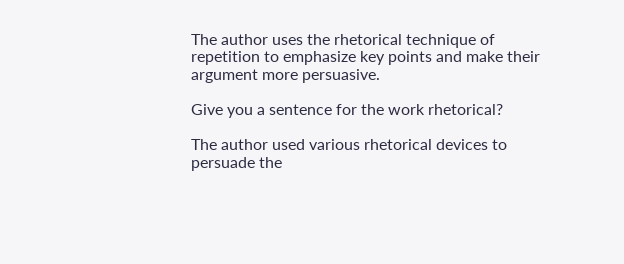The author uses the rhetorical technique of repetition to emphasize key points and make their argument more persuasive.

Give you a sentence for the work rhetorical?

The author used various rhetorical devices to persuade the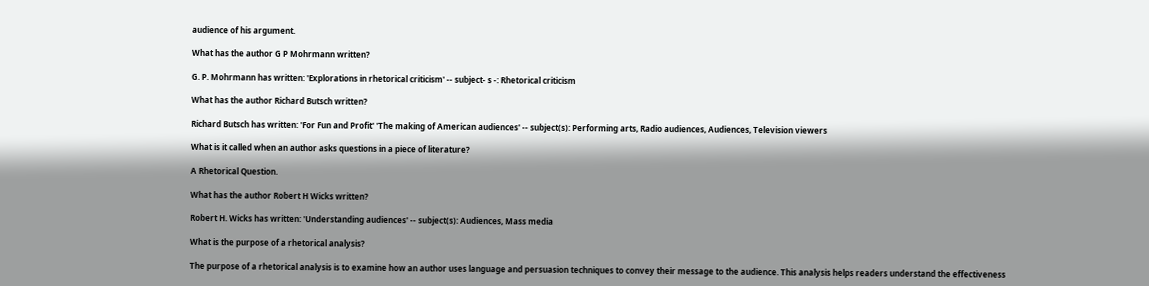audience of his argument.

What has the author G P Mohrmann written?

G. P. Mohrmann has written: 'Explorations in rhetorical criticism' -- subject- s -: Rhetorical criticism

What has the author Richard Butsch written?

Richard Butsch has written: 'For Fun and Profit' 'The making of American audiences' -- subject(s): Performing arts, Radio audiences, Audiences, Television viewers

What is it called when an author asks questions in a piece of literature?

A Rhetorical Question.

What has the author Robert H Wicks written?

Robert H. Wicks has written: 'Understanding audiences' -- subject(s): Audiences, Mass media

What is the purpose of a rhetorical analysis?

The purpose of a rhetorical analysis is to examine how an author uses language and persuasion techniques to convey their message to the audience. This analysis helps readers understand the effectiveness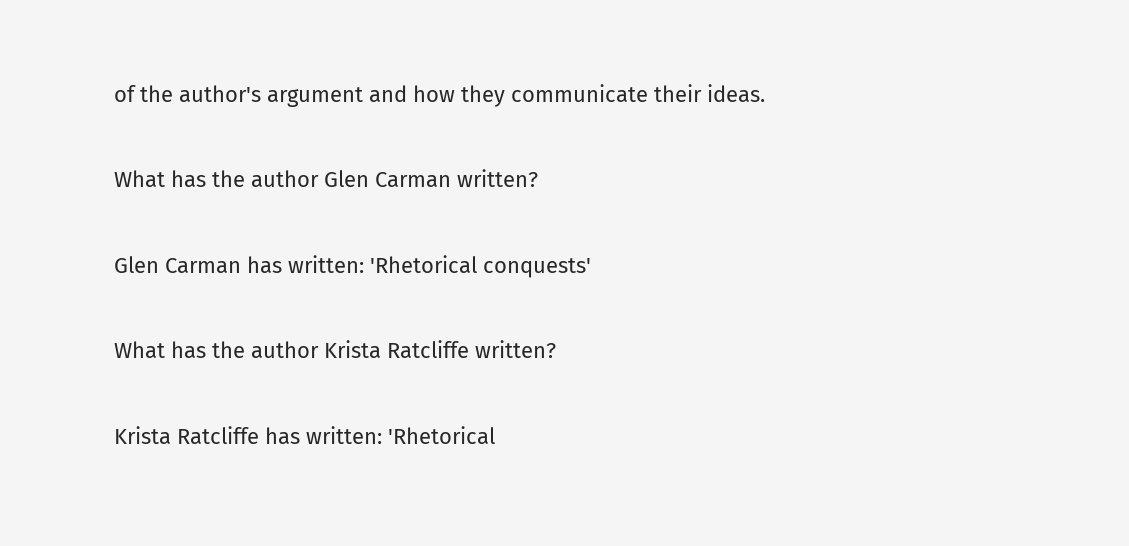of the author's argument and how they communicate their ideas.

What has the author Glen Carman written?

Glen Carman has written: 'Rhetorical conquests'

What has the author Krista Ratcliffe written?

Krista Ratcliffe has written: 'Rhetorical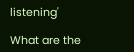listening'

What are the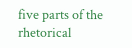five parts of the rhetorical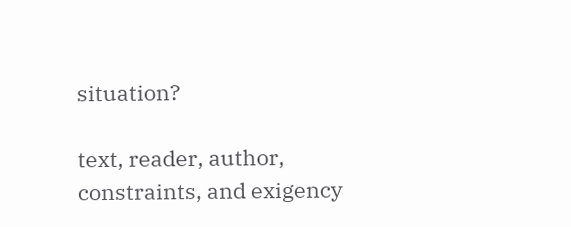situation?

text, reader, author, constraints, and exigency